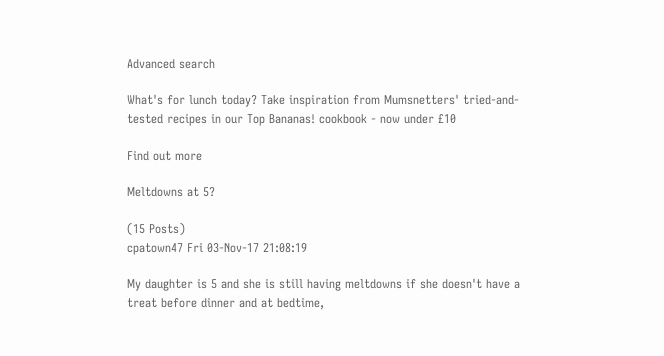Advanced search

What's for lunch today? Take inspiration from Mumsnetters' tried-and-tested recipes in our Top Bananas! cookbook - now under £10

Find out more

Meltdowns at 5?

(15 Posts)
cpatown47 Fri 03-Nov-17 21:08:19

My daughter is 5 and she is still having meltdowns if she doesn't have a treat before dinner and at bedtime,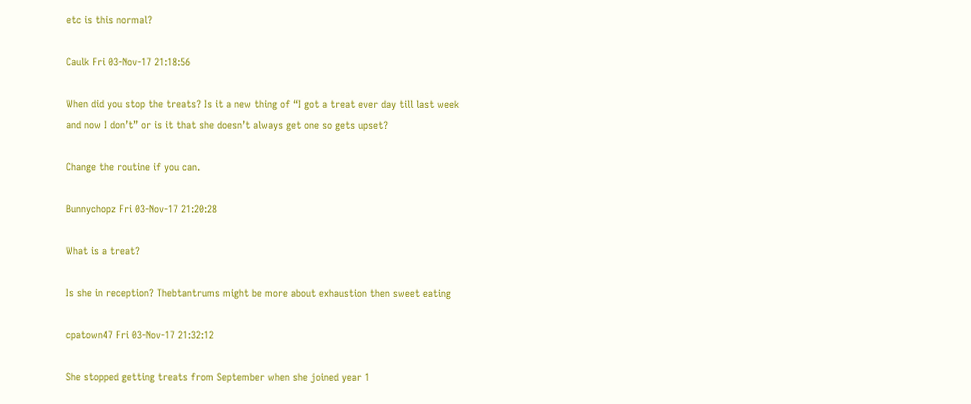etc is this normal?

Caulk Fri 03-Nov-17 21:18:56

When did you stop the treats? Is it a new thing of “I got a treat ever day till last week and now I don’t” or is it that she doesn’t always get one so gets upset?

Change the routine if you can.

Bunnychopz Fri 03-Nov-17 21:20:28

What is a treat?

Is she in reception? Thebtantrums might be more about exhaustion then sweet eating

cpatown47 Fri 03-Nov-17 21:32:12

She stopped getting treats from September when she joined year 1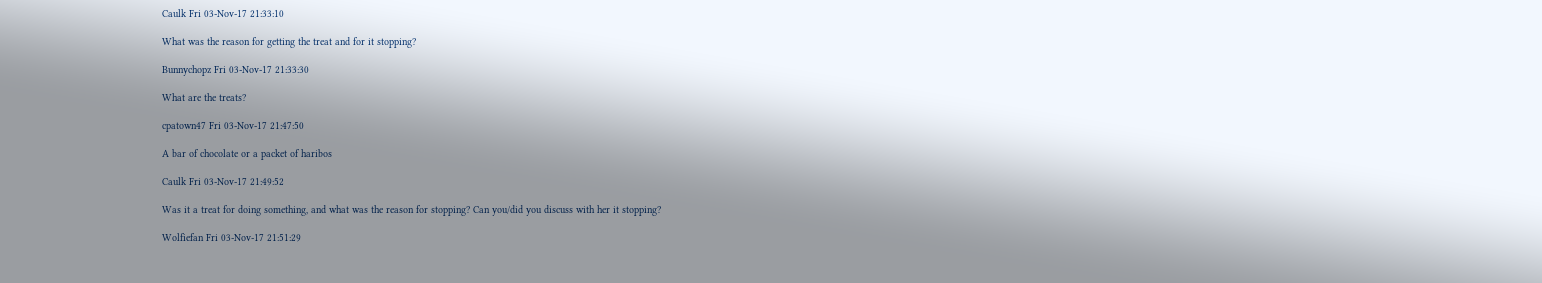Caulk Fri 03-Nov-17 21:33:10

What was the reason for getting the treat and for it stopping?

Bunnychopz Fri 03-Nov-17 21:33:30

What are the treats?

cpatown47 Fri 03-Nov-17 21:47:50

A bar of chocolate or a packet of haribos

Caulk Fri 03-Nov-17 21:49:52

Was it a treat for doing something, and what was the reason for stopping? Can you/did you discuss with her it stopping?

Wolfiefan Fri 03-Nov-17 21:51:29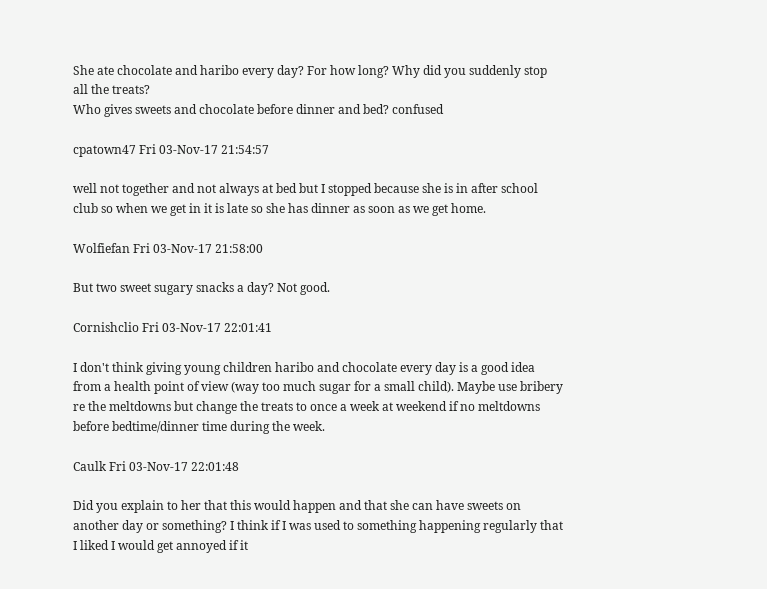She ate chocolate and haribo every day? For how long? Why did you suddenly stop all the treats?
Who gives sweets and chocolate before dinner and bed? confused

cpatown47 Fri 03-Nov-17 21:54:57

well not together and not always at bed but I stopped because she is in after school club so when we get in it is late so she has dinner as soon as we get home.

Wolfiefan Fri 03-Nov-17 21:58:00

But two sweet sugary snacks a day? Not good.

Cornishclio Fri 03-Nov-17 22:01:41

I don't think giving young children haribo and chocolate every day is a good idea from a health point of view (way too much sugar for a small child). Maybe use bribery re the meltdowns but change the treats to once a week at weekend if no meltdowns before bedtime/dinner time during the week.

Caulk Fri 03-Nov-17 22:01:48

Did you explain to her that this would happen and that she can have sweets on another day or something? I think if I was used to something happening regularly that I liked I would get annoyed if it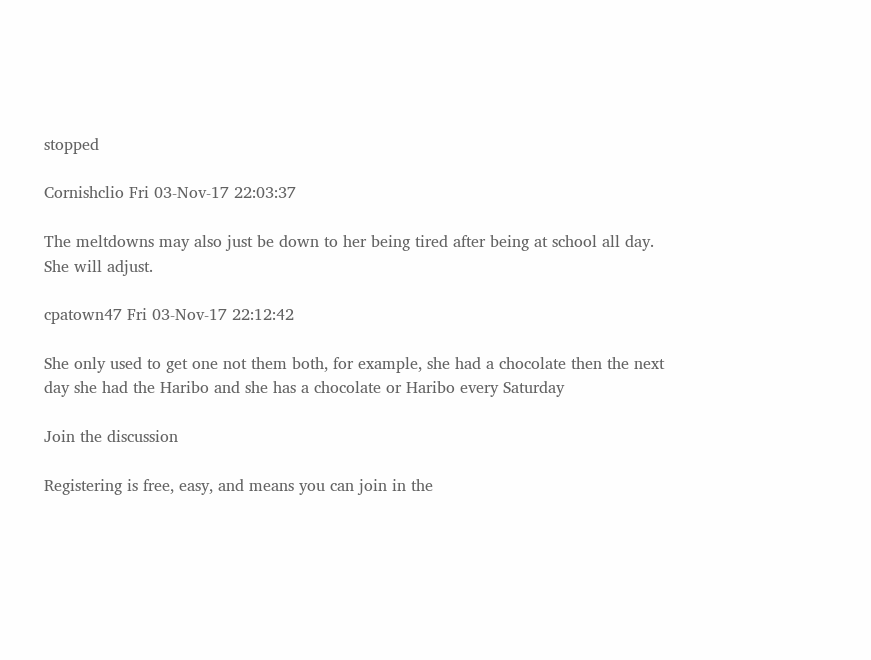stopped

Cornishclio Fri 03-Nov-17 22:03:37

The meltdowns may also just be down to her being tired after being at school all day. She will adjust.

cpatown47 Fri 03-Nov-17 22:12:42

She only used to get one not them both, for example, she had a chocolate then the next day she had the Haribo and she has a chocolate or Haribo every Saturday

Join the discussion

Registering is free, easy, and means you can join in the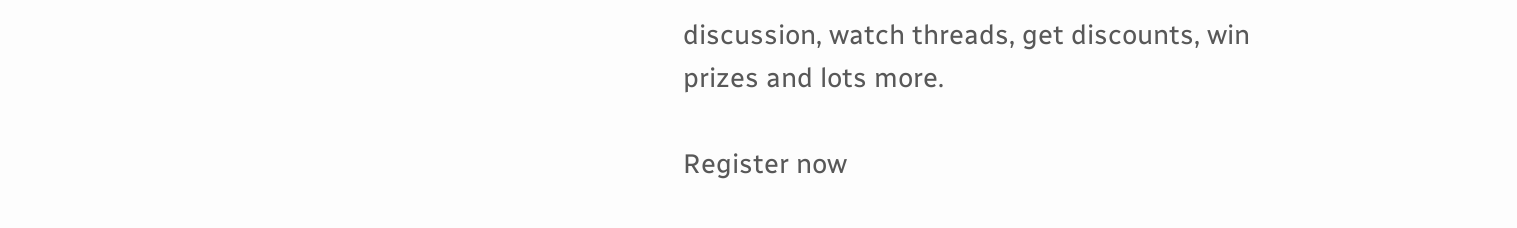discussion, watch threads, get discounts, win prizes and lots more.

Register now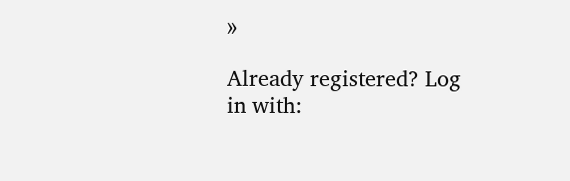»

Already registered? Log in with: